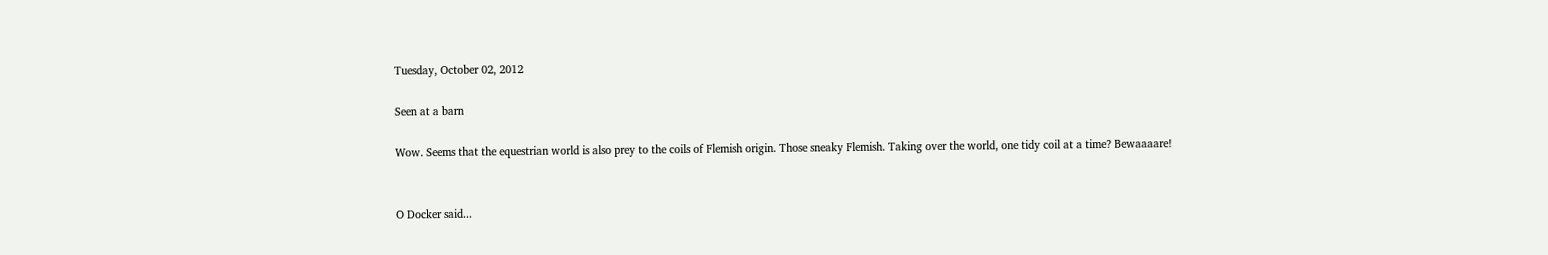Tuesday, October 02, 2012

Seen at a barn

Wow. Seems that the equestrian world is also prey to the coils of Flemish origin. Those sneaky Flemish. Taking over the world, one tidy coil at a time? Bewaaaare!


O Docker said...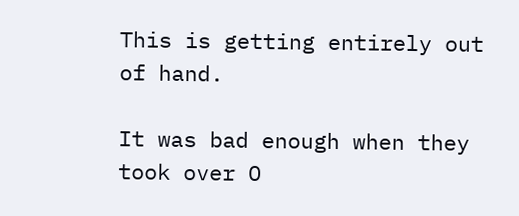This is getting entirely out of hand.

It was bad enough when they took over O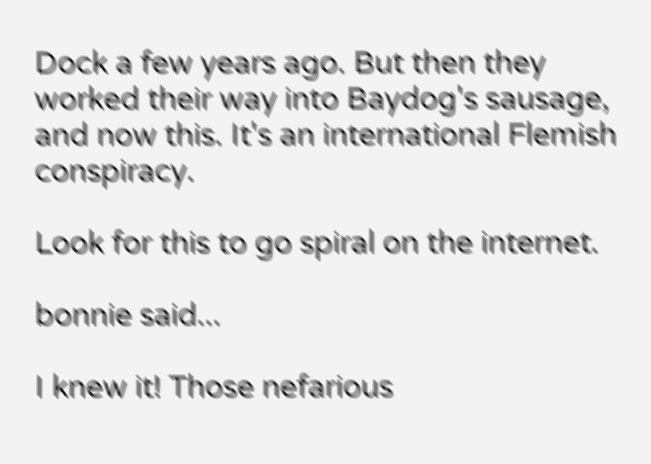Dock a few years ago. But then they worked their way into Baydog's sausage, and now this. It's an international Flemish conspiracy.

Look for this to go spiral on the internet.

bonnie said...

I knew it! Those nefarious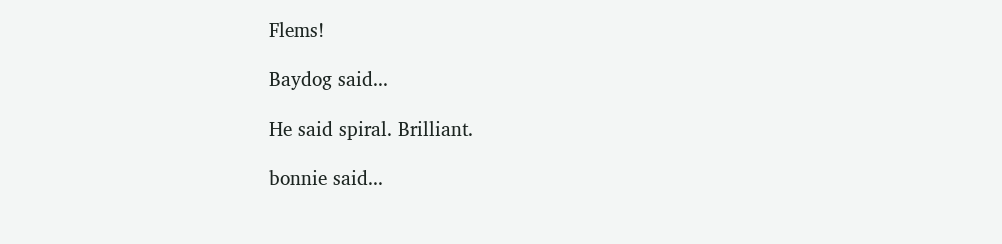Flems!

Baydog said...

He said spiral. Brilliant.

bonnie said...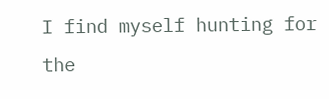I find myself hunting for the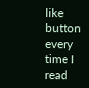like button every time I read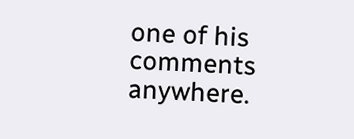one of his comments anywhere.